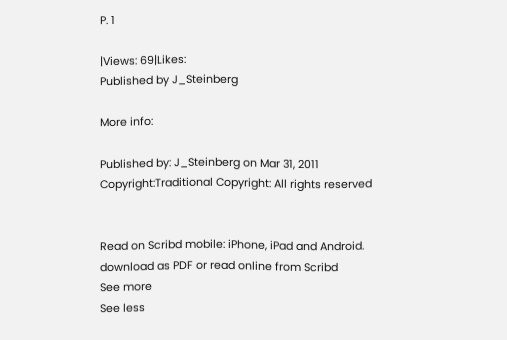P. 1

|Views: 69|Likes:
Published by J_Steinberg

More info:

Published by: J_Steinberg on Mar 31, 2011
Copyright:Traditional Copyright: All rights reserved


Read on Scribd mobile: iPhone, iPad and Android.
download as PDF or read online from Scribd
See more
See less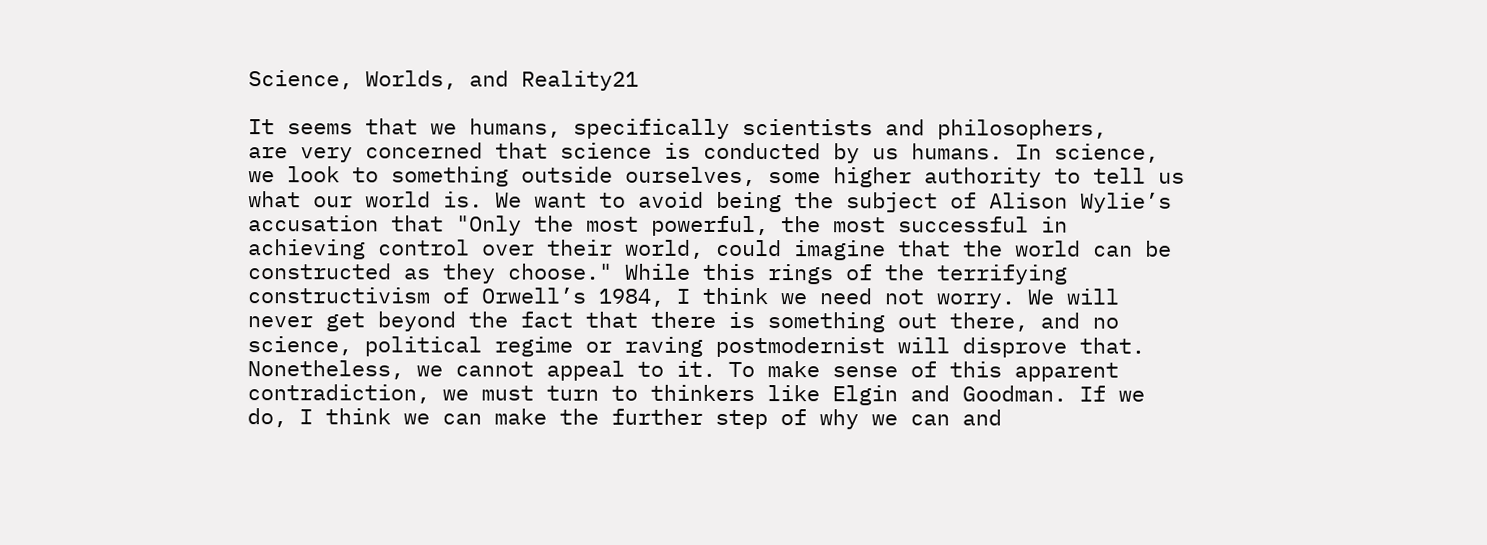Science, Worlds, and Reality21

It seems that we humans, specifically scientists and philosophers,
are very concerned that science is conducted by us humans. In science,
we look to something outside ourselves, some higher authority to tell us
what our world is. We want to avoid being the subject of Alison Wylie’s
accusation that "Only the most powerful, the most successful in
achieving control over their world, could imagine that the world can be
constructed as they choose." While this rings of the terrifying
constructivism of Orwell’s 1984, I think we need not worry. We will
never get beyond the fact that there is something out there, and no
science, political regime or raving postmodernist will disprove that.
Nonetheless, we cannot appeal to it. To make sense of this apparent
contradiction, we must turn to thinkers like Elgin and Goodman. If we
do, I think we can make the further step of why we can and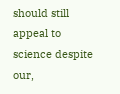should still
appeal to science despite our,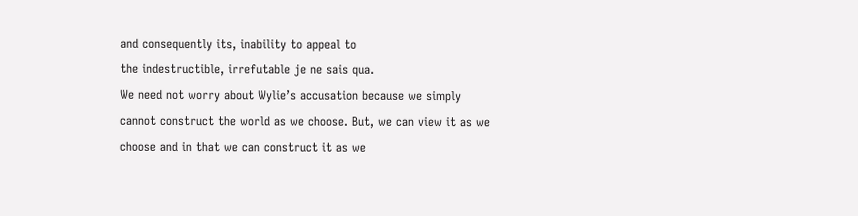and consequently its, inability to appeal to
the indestructible, irrefutable je ne sais qua.
We need not worry about Wylie’s accusation because we simply
cannot construct the world as we choose. But, we can view it as we
choose and in that we can construct it as we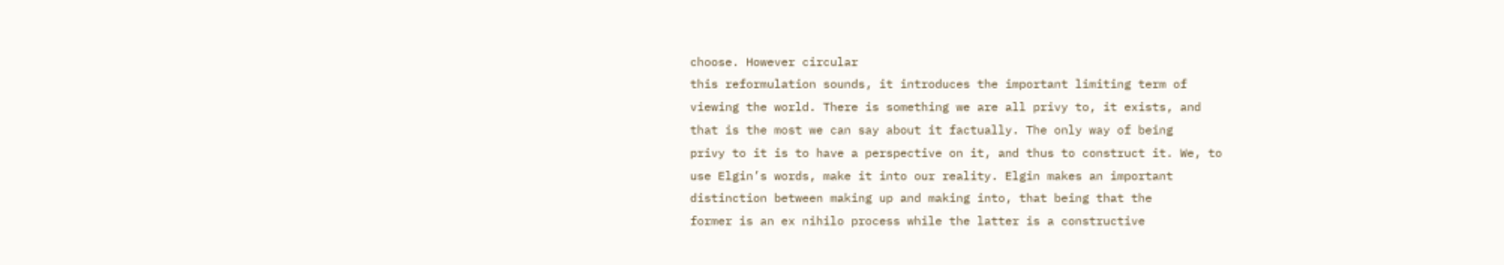choose. However circular
this reformulation sounds, it introduces the important limiting term of
viewing the world. There is something we are all privy to, it exists, and
that is the most we can say about it factually. The only way of being
privy to it is to have a perspective on it, and thus to construct it. We, to
use Elgin’s words, make it into our reality. Elgin makes an important
distinction between making up and making into, that being that the
former is an ex nihilo process while the latter is a constructive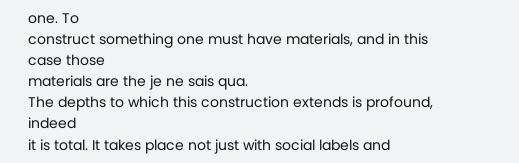one. To
construct something one must have materials, and in this case those
materials are the je ne sais qua.
The depths to which this construction extends is profound, indeed
it is total. It takes place not just with social labels and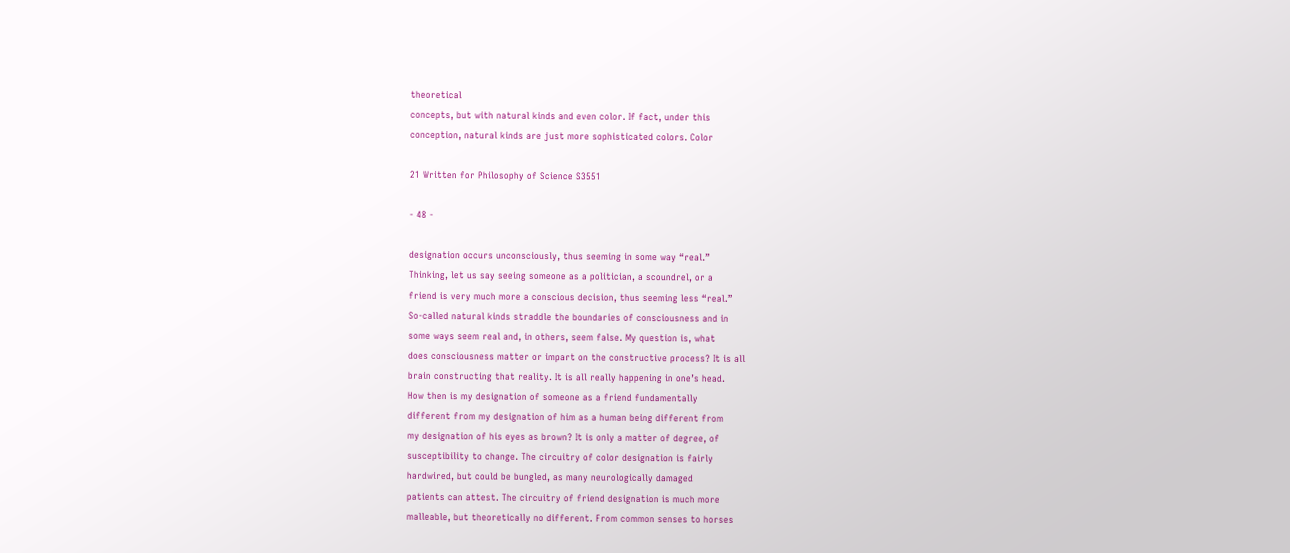theoretical
concepts, but with natural kinds and even color. If fact, under this
conception, natural kinds are just more sophisticated colors. Color

21 Written for Philosophy of Science S3551

- 48 -

designation occurs unconsciously, thus seeming in some way “real.”
Thinking, let us say seeing someone as a politician, a scoundrel, or a
friend is very much more a conscious decision, thus seeming less “real.”
So-called natural kinds straddle the boundaries of consciousness and in
some ways seem real and, in others, seem false. My question is, what
does consciousness matter or impart on the constructive process? It is all
brain constructing that reality. It is all really happening in one’s head.
How then is my designation of someone as a friend fundamentally
different from my designation of him as a human being different from
my designation of his eyes as brown? It is only a matter of degree, of
susceptibility to change. The circuitry of color designation is fairly
hardwired, but could be bungled, as many neurologically damaged
patients can attest. The circuitry of friend designation is much more
malleable, but theoretically no different. From common senses to horses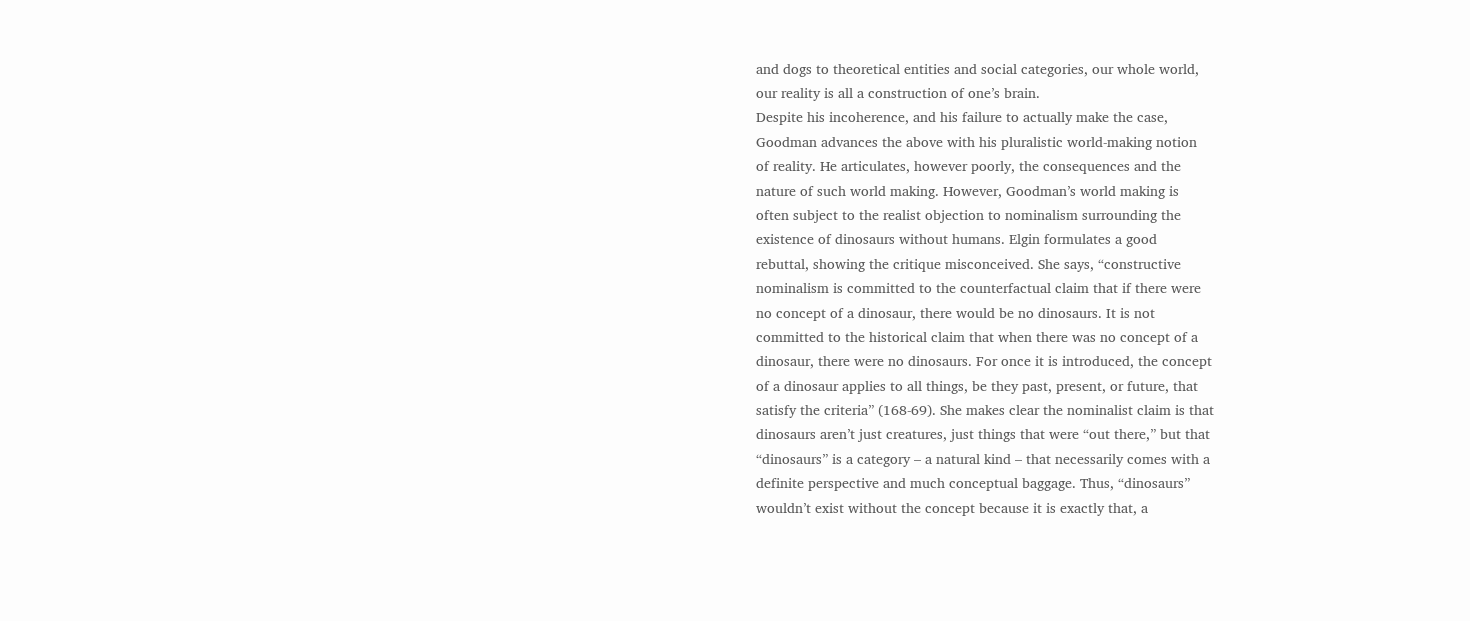and dogs to theoretical entities and social categories, our whole world,
our reality is all a construction of one’s brain.
Despite his incoherence, and his failure to actually make the case,
Goodman advances the above with his pluralistic world-making notion
of reality. He articulates, however poorly, the consequences and the
nature of such world making. However, Goodman’s world making is
often subject to the realist objection to nominalism surrounding the
existence of dinosaurs without humans. Elgin formulates a good
rebuttal, showing the critique misconceived. She says, “constructive
nominalism is committed to the counterfactual claim that if there were
no concept of a dinosaur, there would be no dinosaurs. It is not
committed to the historical claim that when there was no concept of a
dinosaur, there were no dinosaurs. For once it is introduced, the concept
of a dinosaur applies to all things, be they past, present, or future, that
satisfy the criteria” (168-69). She makes clear the nominalist claim is that
dinosaurs aren’t just creatures, just things that were “out there,” but that
“dinosaurs” is a category – a natural kind – that necessarily comes with a
definite perspective and much conceptual baggage. Thus, “dinosaurs”
wouldn’t exist without the concept because it is exactly that, a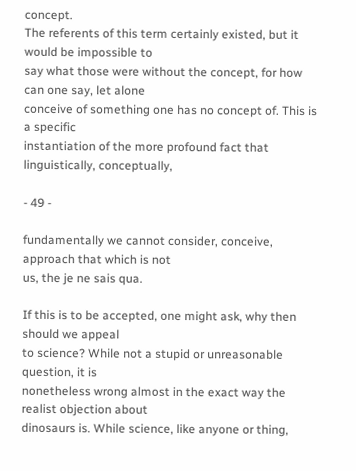concept.
The referents of this term certainly existed, but it would be impossible to
say what those were without the concept, for how can one say, let alone
conceive of something one has no concept of. This is a specific
instantiation of the more profound fact that linguistically, conceptually,

- 49 -

fundamentally we cannot consider, conceive, approach that which is not
us, the je ne sais qua.

If this is to be accepted, one might ask, why then should we appeal
to science? While not a stupid or unreasonable question, it is
nonetheless wrong almost in the exact way the realist objection about
dinosaurs is. While science, like anyone or thing,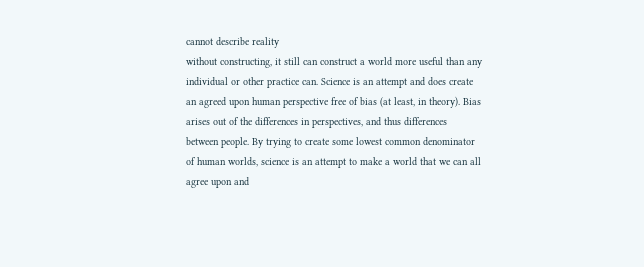cannot describe reality
without constructing, it still can construct a world more useful than any
individual or other practice can. Science is an attempt and does create
an agreed upon human perspective free of bias (at least, in theory). Bias
arises out of the differences in perspectives, and thus differences
between people. By trying to create some lowest common denominator
of human worlds, science is an attempt to make a world that we can all
agree upon and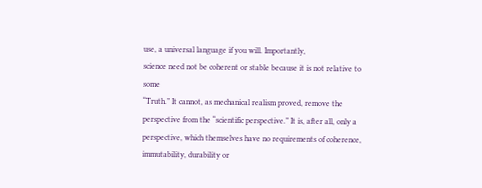use, a universal language if you will. Importantly,
science need not be coherent or stable because it is not relative to some
“Truth.” It cannot, as mechanical realism proved, remove the
perspective from the “scientific perspective.” It is, after all, only a
perspective, which themselves have no requirements of coherence,
immutability, durability or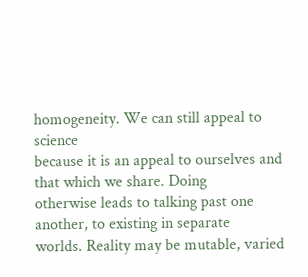homogeneity. We can still appeal to science
because it is an appeal to ourselves and that which we share. Doing
otherwise leads to talking past one another, to existing in separate
worlds. Reality may be mutable, varied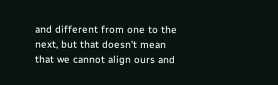and different from one to the
next, but that doesn’t mean that we cannot align ours and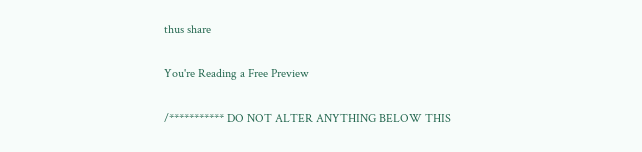thus share

You're Reading a Free Preview

/*********** DO NOT ALTER ANYTHING BELOW THIS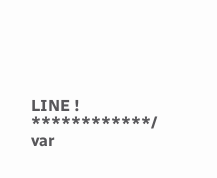LINE ! ************/ var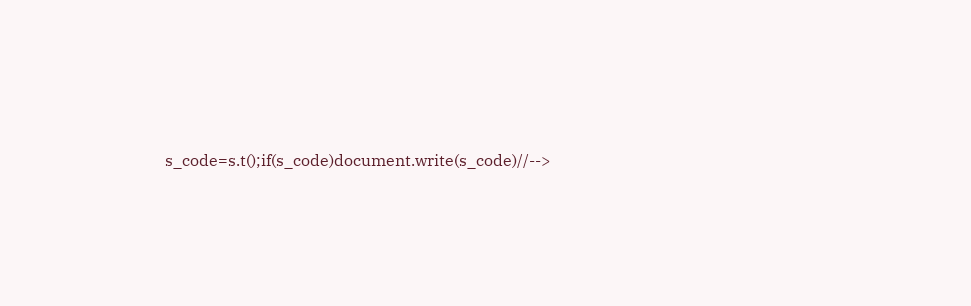s_code=s.t();if(s_code)document.write(s_code)//-->